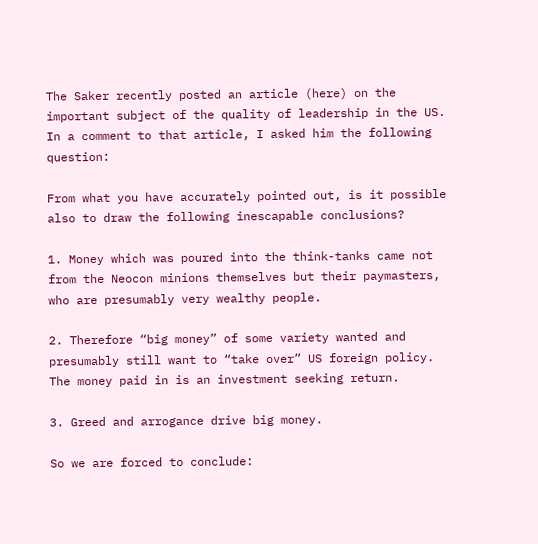The Saker recently posted an article (here) on the important subject of the quality of leadership in the US. In a comment to that article, I asked him the following question:

From what you have accurately pointed out, is it possible also to draw the following inescapable conclusions?

1. Money which was poured into the think-tanks came not from the Neocon minions themselves but their paymasters, who are presumably very wealthy people.

2. Therefore “big money” of some variety wanted and presumably still want to “take over” US foreign policy. The money paid in is an investment seeking return.

3. Greed and arrogance drive big money.

So we are forced to conclude: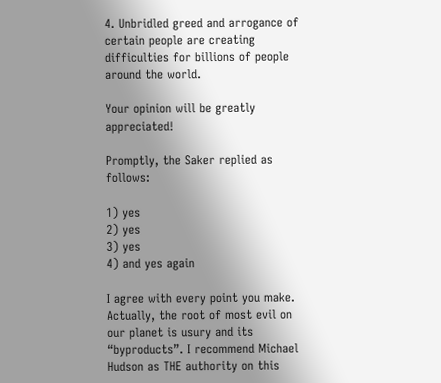4. Unbridled greed and arrogance of certain people are creating difficulties for billions of people around the world.

Your opinion will be greatly appreciated!

Promptly, the Saker replied as follows:

1) yes
2) yes
3) yes
4) and yes again

I agree with every point you make.
Actually, the root of most evil on our planet is usury and its “byproducts”. I recommend Michael Hudson as THE authority on this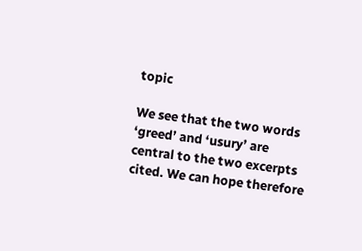topic

We see that the two words ‘greed’ and ‘usury’ are central to the two excerpts cited. We can hope therefore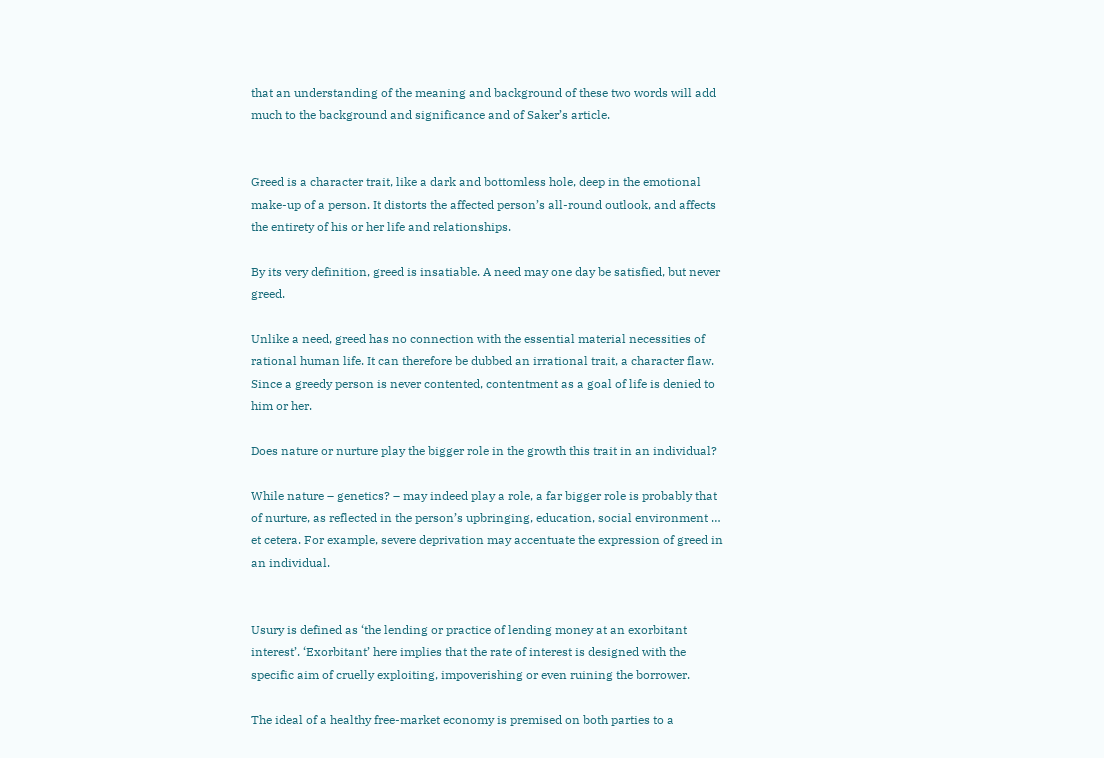that an understanding of the meaning and background of these two words will add much to the background and significance and of Saker’s article.


Greed is a character trait, like a dark and bottomless hole, deep in the emotional make-up of a person. It distorts the affected person’s all-round outlook, and affects the entirety of his or her life and relationships.

By its very definition, greed is insatiable. A need may one day be satisfied, but never greed.

Unlike a need, greed has no connection with the essential material necessities of rational human life. It can therefore be dubbed an irrational trait, a character flaw. Since a greedy person is never contented, contentment as a goal of life is denied to him or her.

Does nature or nurture play the bigger role in the growth this trait in an individual?

While nature – genetics? – may indeed play a role, a far bigger role is probably that of nurture, as reflected in the person’s upbringing, education, social environment … et cetera. For example, severe deprivation may accentuate the expression of greed in an individual.


Usury is defined as ‘the lending or practice of lending money at an exorbitant interest’. ‘Exorbitant’ here implies that the rate of interest is designed with the specific aim of cruelly exploiting, impoverishing or even ruining the borrower.

The ideal of a healthy free-market economy is premised on both parties to a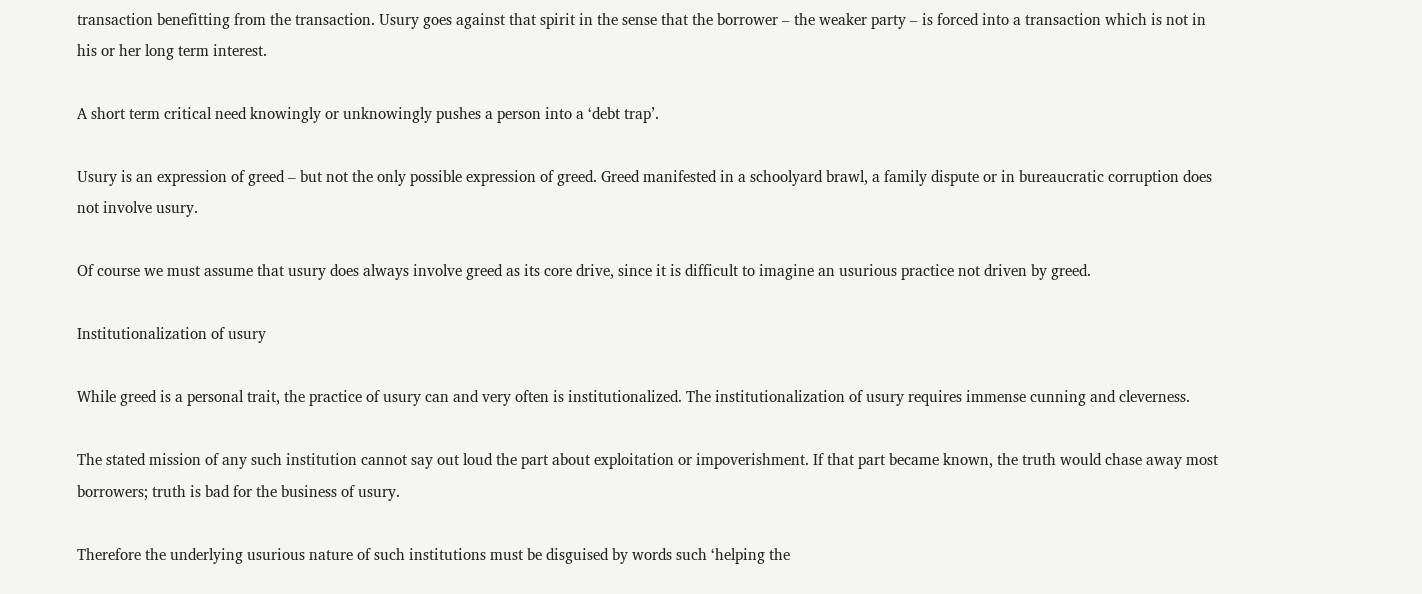transaction benefitting from the transaction. Usury goes against that spirit in the sense that the borrower – the weaker party – is forced into a transaction which is not in his or her long term interest.

A short term critical need knowingly or unknowingly pushes a person into a ‘debt trap’.

Usury is an expression of greed – but not the only possible expression of greed. Greed manifested in a schoolyard brawl, a family dispute or in bureaucratic corruption does not involve usury.

Of course we must assume that usury does always involve greed as its core drive, since it is difficult to imagine an usurious practice not driven by greed.

Institutionalization of usury

While greed is a personal trait, the practice of usury can and very often is institutionalized. The institutionalization of usury requires immense cunning and cleverness.

The stated mission of any such institution cannot say out loud the part about exploitation or impoverishment. If that part became known, the truth would chase away most borrowers; truth is bad for the business of usury.

Therefore the underlying usurious nature of such institutions must be disguised by words such ‘helping the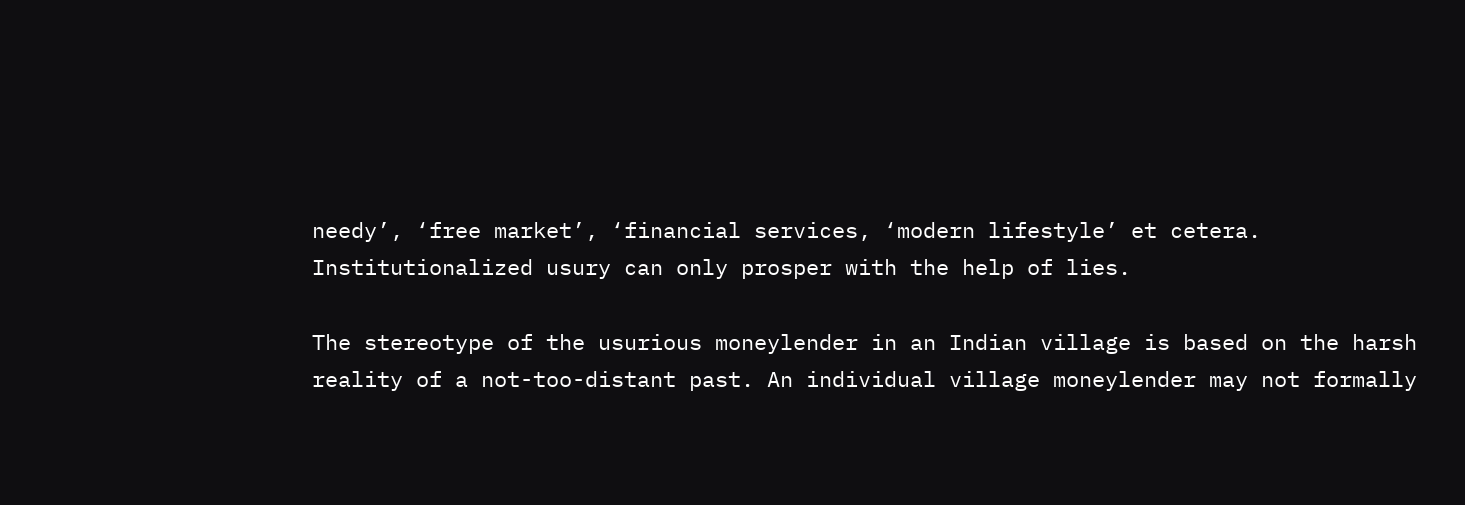needy’, ‘free market’, ‘financial services, ‘modern lifestyle’ et cetera. Institutionalized usury can only prosper with the help of lies.

The stereotype of the usurious moneylender in an Indian village is based on the harsh reality of a not-too-distant past. An individual village moneylender may not formally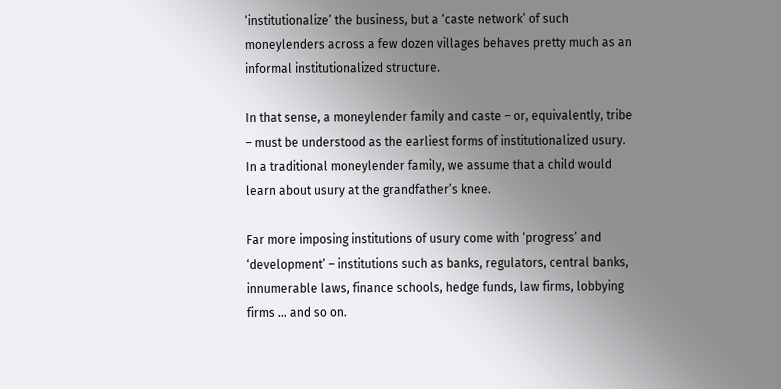‘institutionalize’ the business, but a ‘caste network’ of such moneylenders across a few dozen villages behaves pretty much as an informal institutionalized structure.

In that sense, a moneylender family and caste – or, equivalently, tribe – must be understood as the earliest forms of institutionalized usury. In a traditional moneylender family, we assume that a child would learn about usury at the grandfather’s knee.

Far more imposing institutions of usury come with ‘progress’ and ‘development’ – institutions such as banks, regulators, central banks, innumerable laws, finance schools, hedge funds, law firms, lobbying firms … and so on.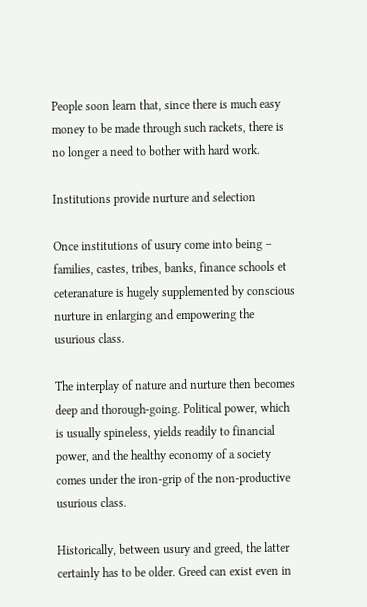People soon learn that, since there is much easy money to be made through such rackets, there is no longer a need to bother with hard work.

Institutions provide nurture and selection

Once institutions of usury come into being – families, castes, tribes, banks, finance schools et ceteranature is hugely supplemented by conscious nurture in enlarging and empowering the usurious class.

The interplay of nature and nurture then becomes deep and thorough-going. Political power, which is usually spineless, yields readily to financial power, and the healthy economy of a society comes under the iron-grip of the non-productive usurious class.

Historically, between usury and greed, the latter certainly has to be older. Greed can exist even in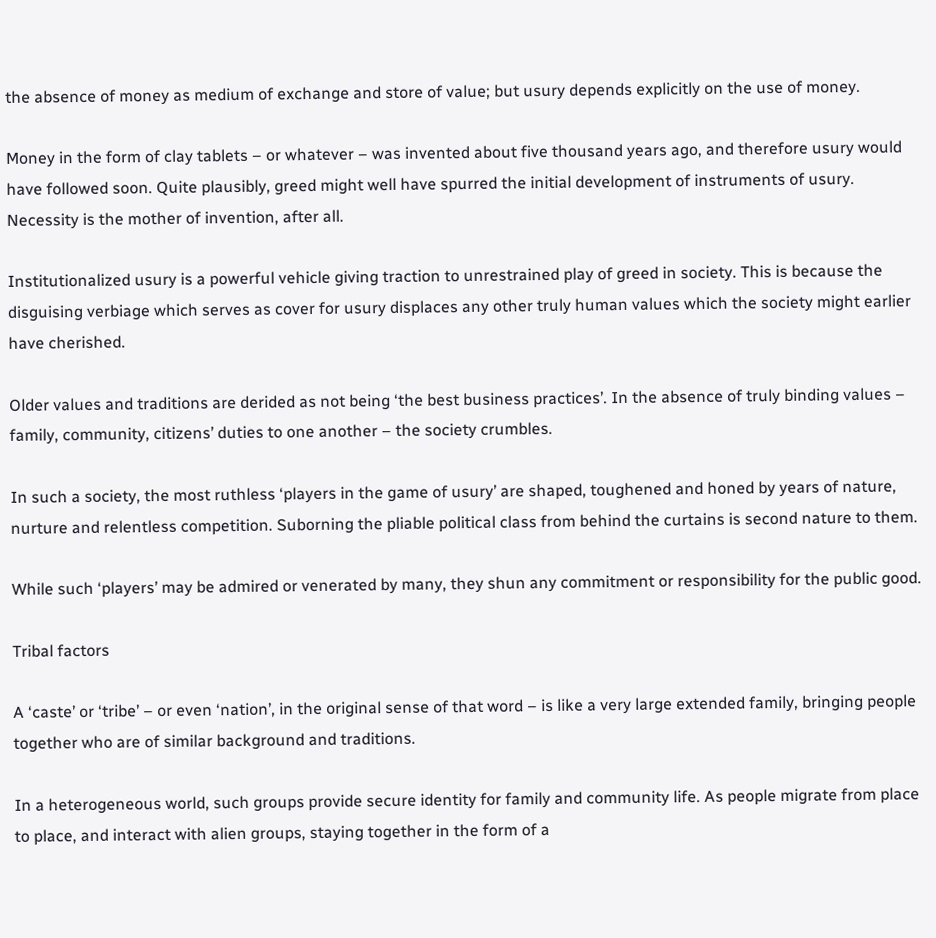the absence of money as medium of exchange and store of value; but usury depends explicitly on the use of money.

Money in the form of clay tablets – or whatever – was invented about five thousand years ago, and therefore usury would have followed soon. Quite plausibly, greed might well have spurred the initial development of instruments of usury. Necessity is the mother of invention, after all.

Institutionalized usury is a powerful vehicle giving traction to unrestrained play of greed in society. This is because the disguising verbiage which serves as cover for usury displaces any other truly human values which the society might earlier have cherished.

Older values and traditions are derided as not being ‘the best business practices’. In the absence of truly binding values – family, community, citizens’ duties to one another – the society crumbles.

In such a society, the most ruthless ‘players in the game of usury’ are shaped, toughened and honed by years of nature, nurture and relentless competition. Suborning the pliable political class from behind the curtains is second nature to them.

While such ‘players’ may be admired or venerated by many, they shun any commitment or responsibility for the public good.

Tribal factors

A ‘caste’ or ‘tribe’ – or even ‘nation’, in the original sense of that word – is like a very large extended family, bringing people together who are of similar background and traditions.

In a heterogeneous world, such groups provide secure identity for family and community life. As people migrate from place to place, and interact with alien groups, staying together in the form of a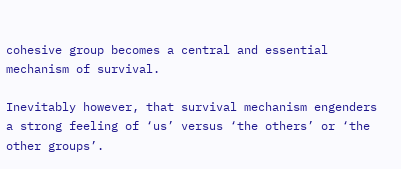cohesive group becomes a central and essential mechanism of survival.

Inevitably however, that survival mechanism engenders a strong feeling of ‘us’ versus ‘the others’ or ‘the other groups’.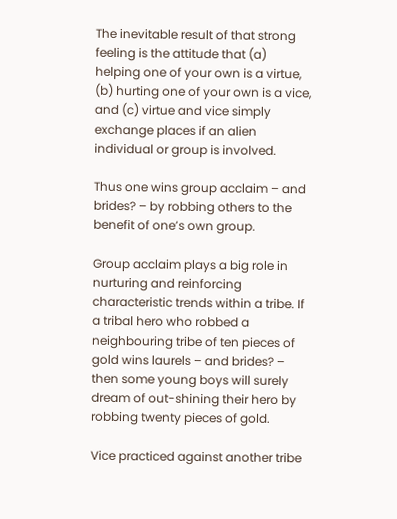The inevitable result of that strong feeling is the attitude that (a) helping one of your own is a virtue, (b) hurting one of your own is a vice, and (c) virtue and vice simply exchange places if an alien individual or group is involved.

Thus one wins group acclaim – and brides? – by robbing others to the benefit of one’s own group.

Group acclaim plays a big role in nurturing and reinforcing characteristic trends within a tribe. If a tribal hero who robbed a neighbouring tribe of ten pieces of gold wins laurels – and brides? – then some young boys will surely dream of out-shining their hero by robbing twenty pieces of gold.

Vice practiced against another tribe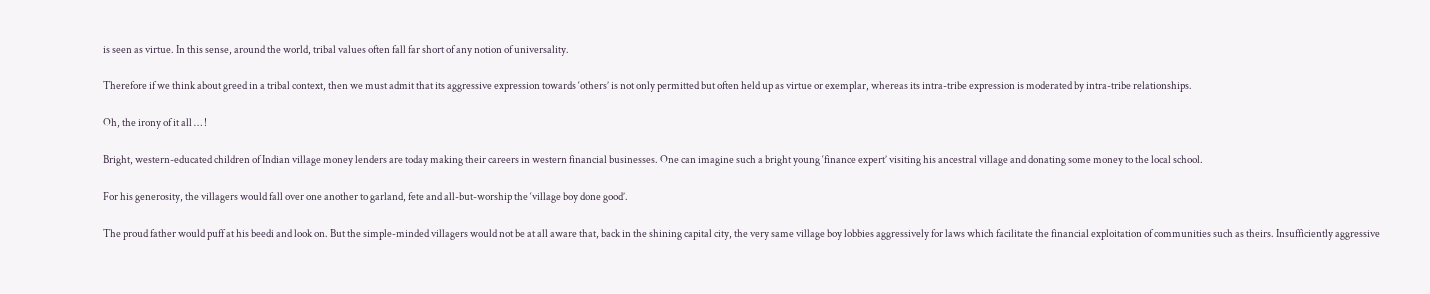is seen as virtue. In this sense, around the world, tribal values often fall far short of any notion of universality.

Therefore if we think about greed in a tribal context, then we must admit that its aggressive expression towards ‘others’ is not only permitted but often held up as virtue or exemplar, whereas its intra-tribe expression is moderated by intra-tribe relationships.

Oh, the irony of it all … !

Bright, western-educated children of Indian village money lenders are today making their careers in western financial businesses. One can imagine such a bright young ‘finance expert’ visiting his ancestral village and donating some money to the local school.

For his generosity, the villagers would fall over one another to garland, fete and all-but-worship the ‘village boy done good’.

The proud father would puff at his beedi and look on. But the simple-minded villagers would not be at all aware that, back in the shining capital city, the very same village boy lobbies aggressively for laws which facilitate the financial exploitation of communities such as theirs. Insufficiently aggressive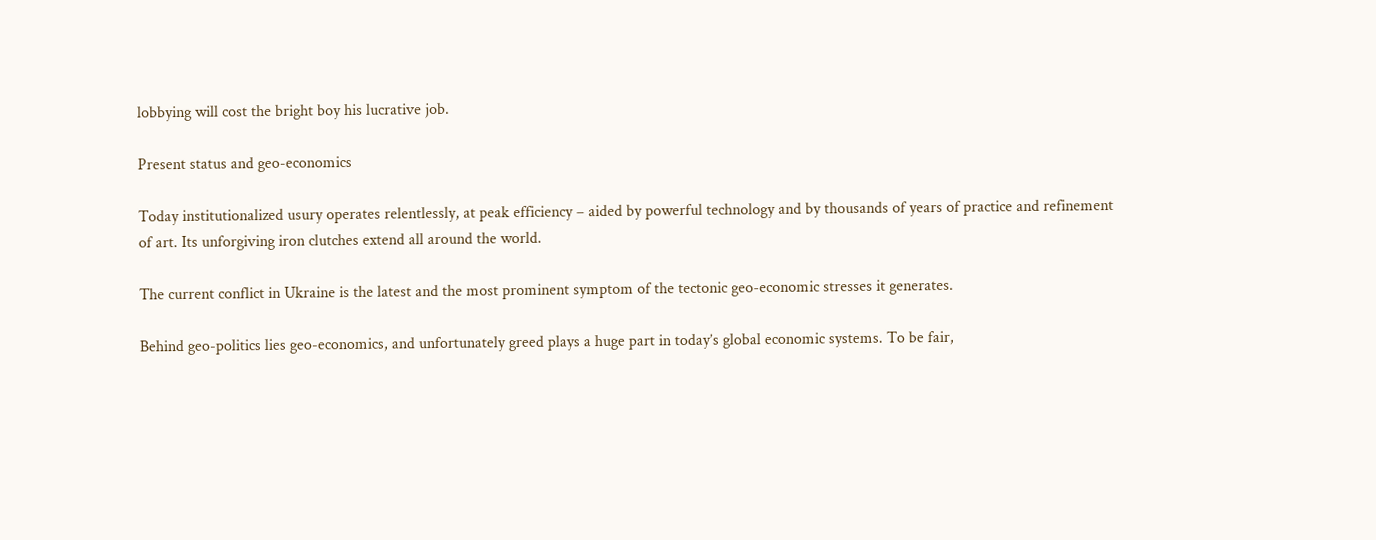lobbying will cost the bright boy his lucrative job.

Present status and geo-economics

Today institutionalized usury operates relentlessly, at peak efficiency – aided by powerful technology and by thousands of years of practice and refinement of art. Its unforgiving iron clutches extend all around the world.

The current conflict in Ukraine is the latest and the most prominent symptom of the tectonic geo-economic stresses it generates.

Behind geo-politics lies geo-economics, and unfortunately greed plays a huge part in today’s global economic systems. To be fair,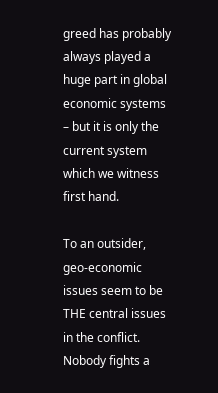greed has probably always played a huge part in global economic systems – but it is only the current system which we witness first hand.

To an outsider, geo-economic issues seem to be THE central issues in the conflict. Nobody fights a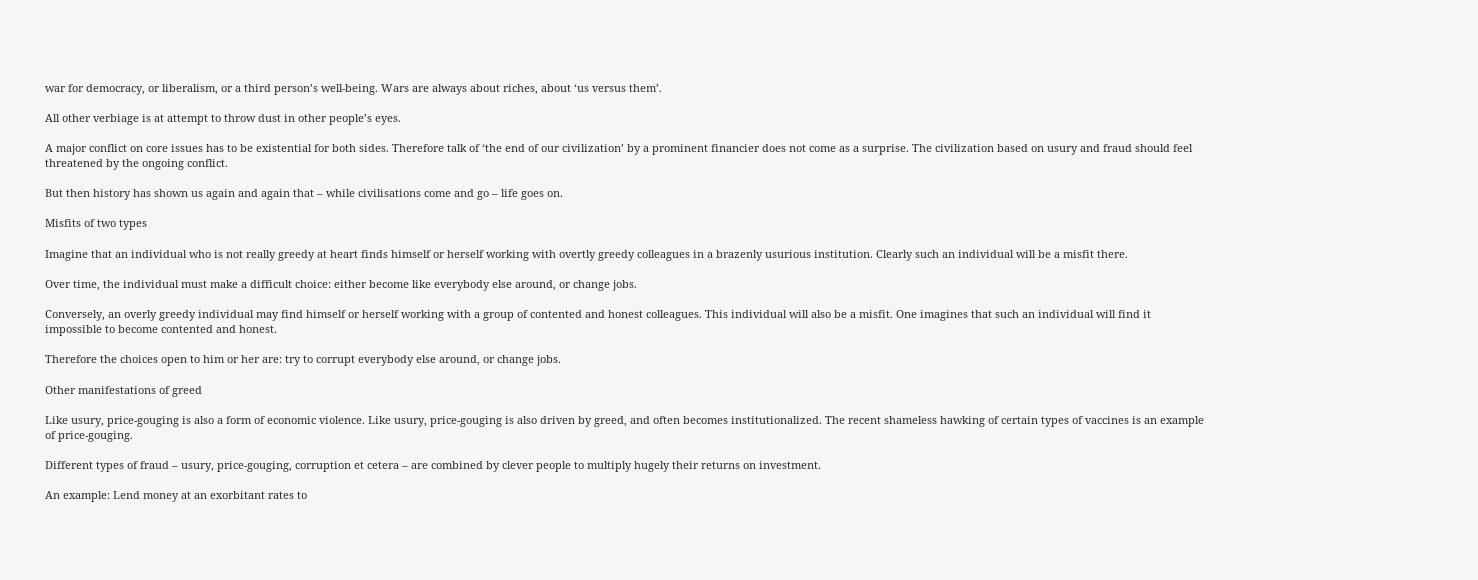war for democracy, or liberalism, or a third person’s well-being. Wars are always about riches, about ‘us versus them’.

All other verbiage is at attempt to throw dust in other people’s eyes.

A major conflict on core issues has to be existential for both sides. Therefore talk of ‘the end of our civilization’ by a prominent financier does not come as a surprise. The civilization based on usury and fraud should feel threatened by the ongoing conflict.

But then history has shown us again and again that – while civilisations come and go – life goes on.

Misfits of two types

Imagine that an individual who is not really greedy at heart finds himself or herself working with overtly greedy colleagues in a brazenly usurious institution. Clearly such an individual will be a misfit there.

Over time, the individual must make a difficult choice: either become like everybody else around, or change jobs.

Conversely, an overly greedy individual may find himself or herself working with a group of contented and honest colleagues. This individual will also be a misfit. One imagines that such an individual will find it impossible to become contented and honest.

Therefore the choices open to him or her are: try to corrupt everybody else around, or change jobs.

Other manifestations of greed

Like usury, price-gouging is also a form of economic violence. Like usury, price-gouging is also driven by greed, and often becomes institutionalized. The recent shameless hawking of certain types of vaccines is an example of price-gouging.

Different types of fraud – usury, price-gouging, corruption et cetera – are combined by clever people to multiply hugely their returns on investment.

An example: Lend money at an exorbitant rates to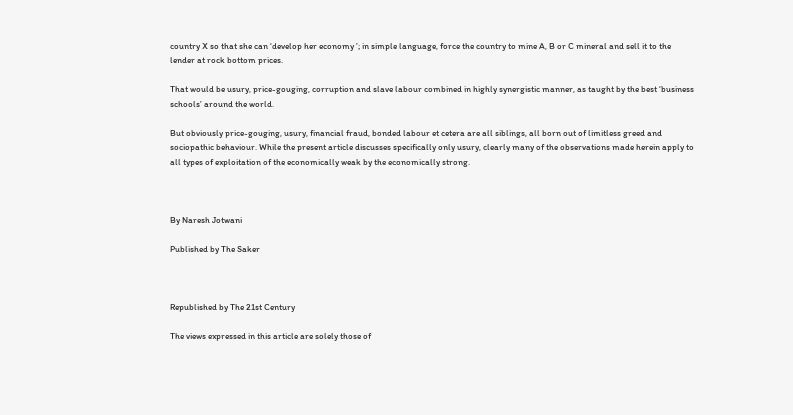country X so that she can ‘develop her economy ’; in simple language, force the country to mine A, B or C mineral and sell it to the lender at rock bottom prices.

That would be usury, price-gouging, corruption and slave labour combined in highly synergistic manner, as taught by the best ‘business schools’ around the world.

But obviously price-gouging, usury, financial fraud, bonded labour et cetera are all siblings, all born out of limitless greed and sociopathic behaviour. While the present article discusses specifically only usury, clearly many of the observations made herein apply to all types of exploitation of the economically weak by the economically strong.



By Naresh Jotwani

Published by The Saker



Republished by The 21st Century

The views expressed in this article are solely those of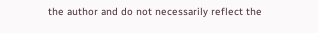the author and do not necessarily reflect the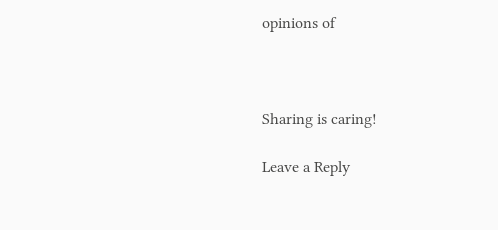opinions of



Sharing is caring!

Leave a Reply